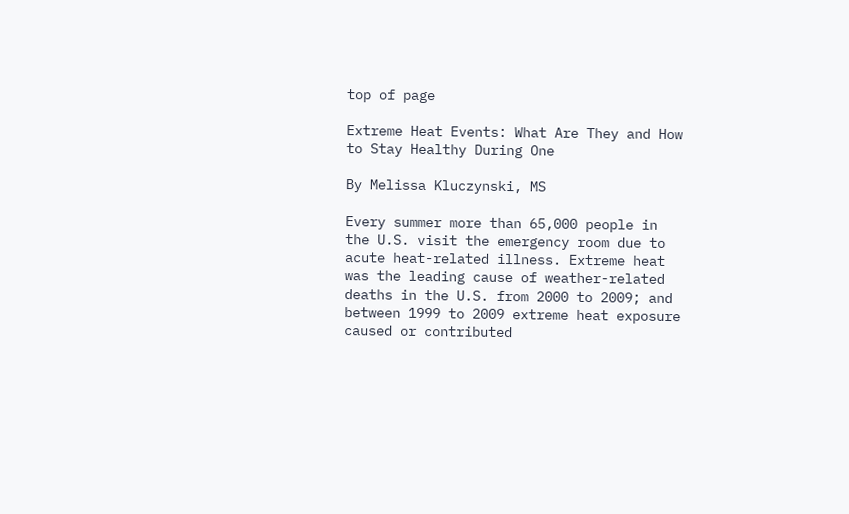top of page

Extreme Heat Events: What Are They and How to Stay Healthy During One

By Melissa Kluczynski, MS

Every summer more than 65,000 people in the U.S. visit the emergency room due to acute heat-related illness. Extreme heat was the leading cause of weather-related deaths in the U.S. from 2000 to 2009; and between 1999 to 2009 extreme heat exposure caused or contributed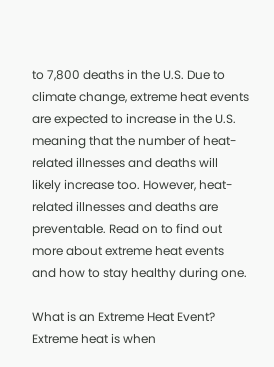to 7,800 deaths in the U.S. Due to climate change, extreme heat events are expected to increase in the U.S. meaning that the number of heat-related illnesses and deaths will likely increase too. However, heat-related illnesses and deaths are preventable. Read on to find out more about extreme heat events and how to stay healthy during one.

What is an Extreme Heat Event? Extreme heat is when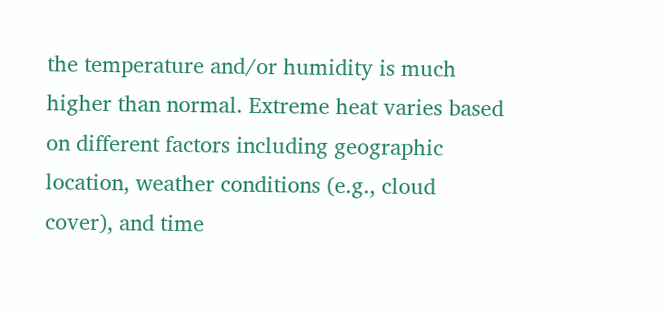the temperature and/or humidity is much higher than normal. Extreme heat varies based on different factors including geographic location, weather conditions (e.g., cloud cover), and time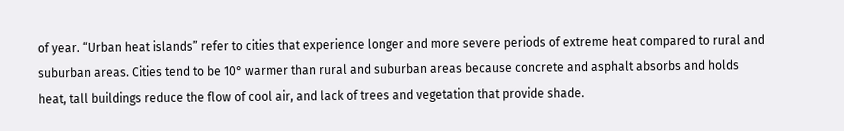of year. “Urban heat islands” refer to cities that experience longer and more severe periods of extreme heat compared to rural and suburban areas. Cities tend to be 10° warmer than rural and suburban areas because concrete and asphalt absorbs and holds heat, tall buildings reduce the flow of cool air, and lack of trees and vegetation that provide shade.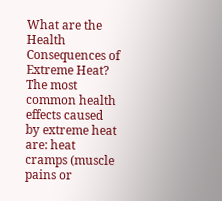What are the Health Consequences of Extreme Heat? The most common health effects caused by extreme heat are: heat cramps (muscle pains or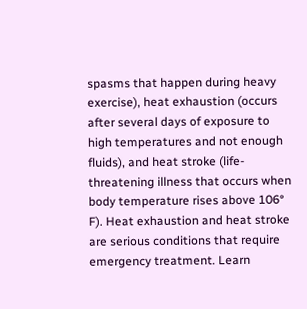spasms that happen during heavy exercise), heat exhaustion (occurs after several days of exposure to high temperatures and not enough fluids), and heat stroke (life-threatening illness that occurs when body temperature rises above 106° F). Heat exhaustion and heat stroke are serious conditions that require emergency treatment. Learn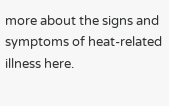more about the signs and symptoms of heat-related illness here.